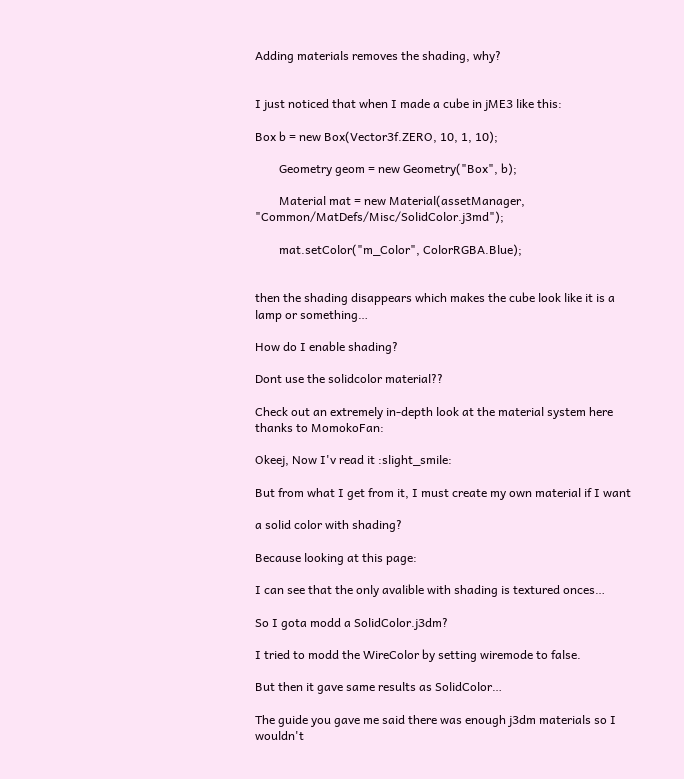Adding materials removes the shading, why?


I just noticed that when I made a cube in jME3 like this:

Box b = new Box(Vector3f.ZERO, 10, 1, 10);

        Geometry geom = new Geometry("Box", b);

        Material mat = new Material(assetManager, "Common/MatDefs/Misc/SolidColor.j3md");

        mat.setColor("m_Color", ColorRGBA.Blue);


then the shading disappears which makes the cube look like it is a lamp or something…

How do I enable shading?

Dont use the solidcolor material??

Check out an extremely in-depth look at the material system here thanks to MomokoFan:

Okeej, Now I'v read it :slight_smile:

But from what I get from it, I must create my own material if I want

a solid color with shading?

Because looking at this page:

I can see that the only avalible with shading is textured onces…

So I gota modd a SolidColor.j3dm?

I tried to modd the WireColor by setting wiremode to false.

But then it gave same results as SolidColor…

The guide you gave me said there was enough j3dm materials so I wouldn't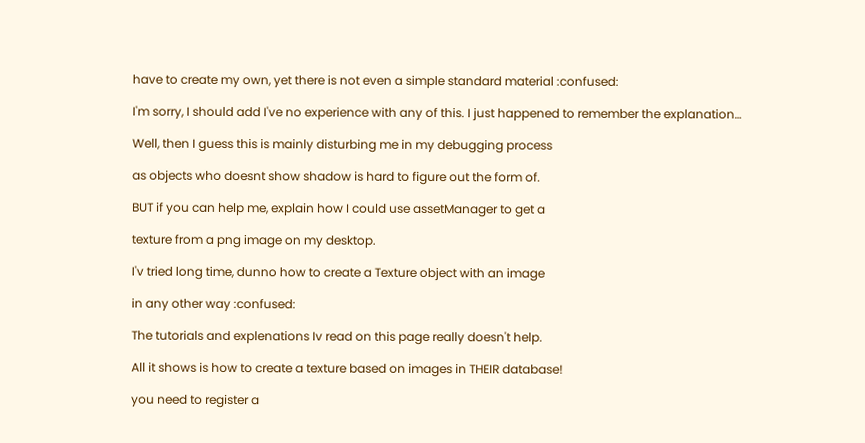have to create my own, yet there is not even a simple standard material :confused:

I'm sorry, I should add I've no experience with any of this. I just happened to remember the explanation…

Well, then I guess this is mainly disturbing me in my debugging process

as objects who doesnt show shadow is hard to figure out the form of.

BUT if you can help me, explain how I could use assetManager to get a

texture from a png image on my desktop.

I'v tried long time, dunno how to create a Texture object with an image

in any other way :confused:

The tutorials and explenations Iv read on this page really doesn't help.

All it shows is how to create a texture based on images in THEIR database!

you need to register a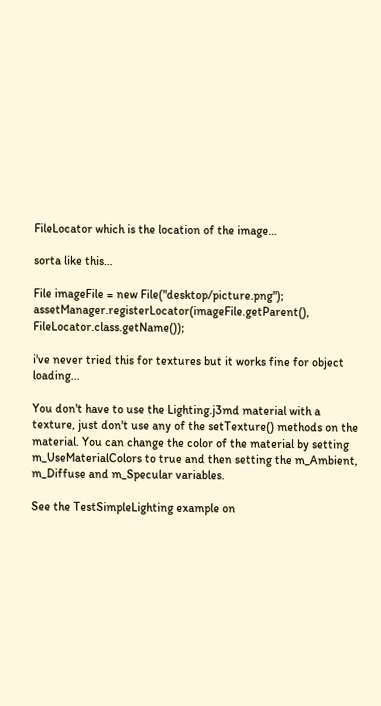FileLocator which is the location of the image…

sorta like this…

File imageFile = new File("desktop/picture.png");
assetManager.registerLocator(imageFile.getParent(), FileLocator.class.getName());

i've never tried this for textures but it works fine for object loading...

You don't have to use the Lighting.j3md material with a texture, just don't use any of the setTexture() methods on the material. You can change the color of the material by setting m_UseMaterialColors to true and then setting the m_Ambient, m_Diffuse and m_Specular variables.

See the TestSimpleLighting example on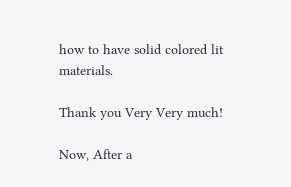how to have solid colored lit materials.

Thank you Very Very much!

Now, After a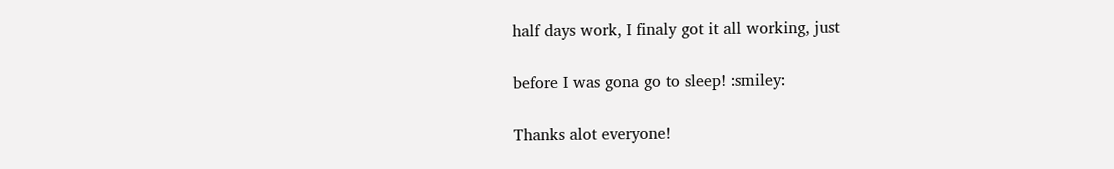half days work, I finaly got it all working, just

before I was gona go to sleep! :smiley:

Thanks alot everyone!